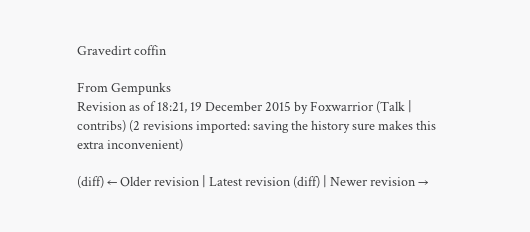Gravedirt coffin

From Gempunks
Revision as of 18:21, 19 December 2015 by Foxwarrior (Talk | contribs) (2 revisions imported: saving the history sure makes this extra inconvenient)

(diff) ← Older revision | Latest revision (diff) | Newer revision →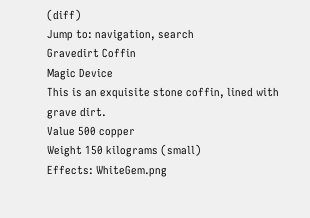(diff)
Jump to: navigation, search
Gravedirt Coffin
Magic Device
This is an exquisite stone coffin, lined with grave dirt.
Value 500 copper
Weight 150 kilograms (small)
Effects: WhiteGem.png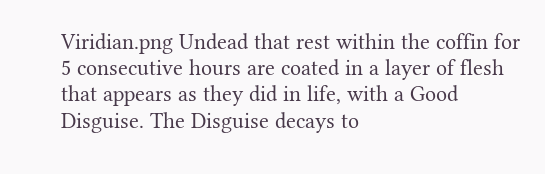Viridian.png Undead that rest within the coffin for 5 consecutive hours are coated in a layer of flesh that appears as they did in life, with a Good Disguise. The Disguise decays to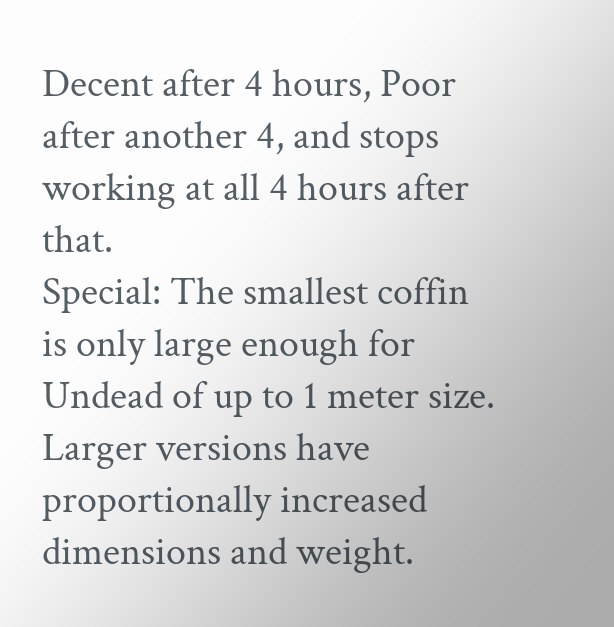Decent after 4 hours, Poor after another 4, and stops working at all 4 hours after that.
Special: The smallest coffin is only large enough for Undead of up to 1 meter size. Larger versions have proportionally increased dimensions and weight.